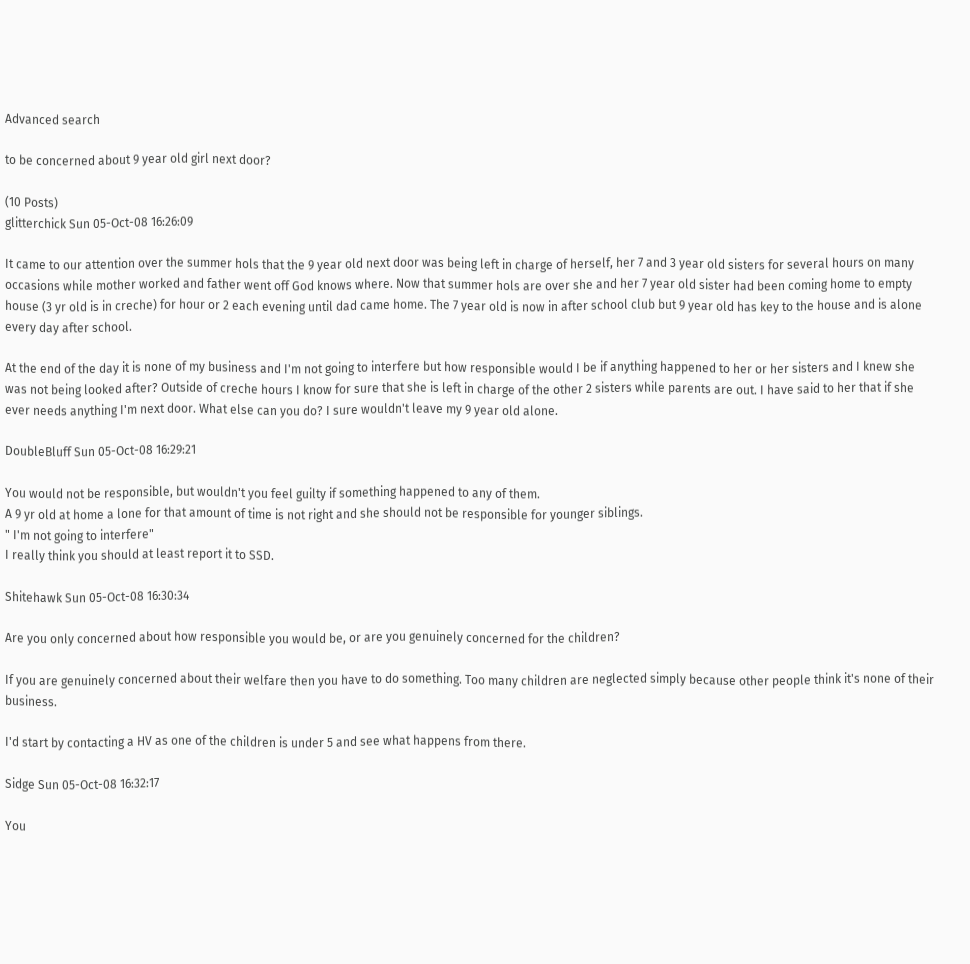Advanced search

to be concerned about 9 year old girl next door?

(10 Posts)
glitterchick Sun 05-Oct-08 16:26:09

It came to our attention over the summer hols that the 9 year old next door was being left in charge of herself, her 7 and 3 year old sisters for several hours on many occasions while mother worked and father went off God knows where. Now that summer hols are over she and her 7 year old sister had been coming home to empty house (3 yr old is in creche) for hour or 2 each evening until dad came home. The 7 year old is now in after school club but 9 year old has key to the house and is alone every day after school.

At the end of the day it is none of my business and I'm not going to interfere but how responsible would I be if anything happened to her or her sisters and I knew she was not being looked after? Outside of creche hours I know for sure that she is left in charge of the other 2 sisters while parents are out. I have said to her that if she ever needs anything I'm next door. What else can you do? I sure wouldn't leave my 9 year old alone.

DoubleBluff Sun 05-Oct-08 16:29:21

You would not be responsible, but wouldn't you feel guilty if something happened to any of them.
A 9 yr old at home a lone for that amount of time is not right and she should not be responsible for younger siblings.
" I'm not going to interfere"
I really think you should at least report it to SSD.

Shitehawk Sun 05-Oct-08 16:30:34

Are you only concerned about how responsible you would be, or are you genuinely concerned for the children?

If you are genuinely concerned about their welfare then you have to do something. Too many children are neglected simply because other people think it's none of their business.

I'd start by contacting a HV as one of the children is under 5 and see what happens from there.

Sidge Sun 05-Oct-08 16:32:17

You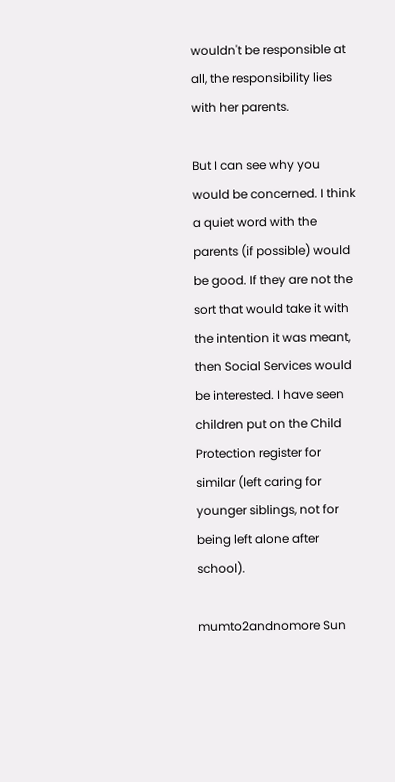wouldn't be responsible at all, the responsibility lies with her parents.

But I can see why you would be concerned. I think a quiet word with the parents (if possible) would be good. If they are not the sort that would take it with the intention it was meant, then Social Services would be interested. I have seen children put on the Child Protection register for similar (left caring for younger siblings, not for being left alone after school).

mumto2andnomore Sun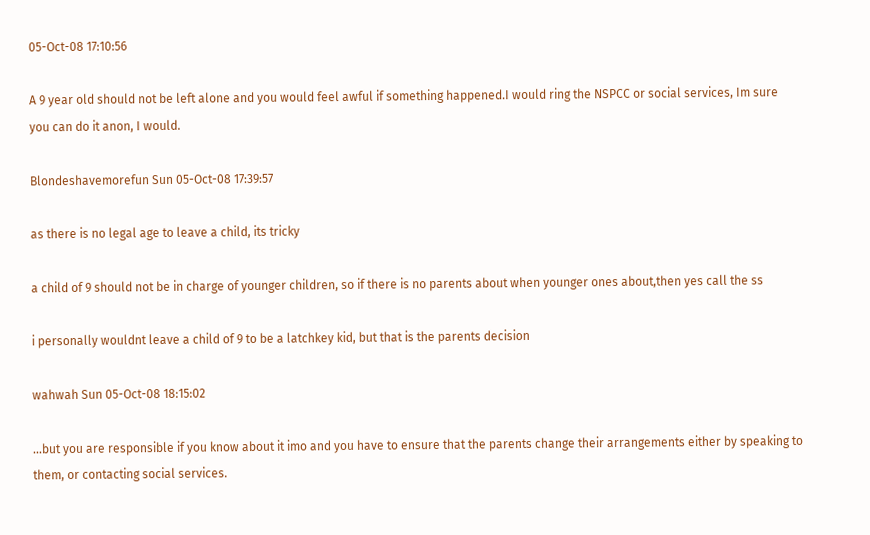05-Oct-08 17:10:56

A 9 year old should not be left alone and you would feel awful if something happened.I would ring the NSPCC or social services, Im sure you can do it anon, I would.

Blondeshavemorefun Sun 05-Oct-08 17:39:57

as there is no legal age to leave a child, its tricky

a child of 9 should not be in charge of younger children, so if there is no parents about when younger ones about,then yes call the ss

i personally wouldnt leave a child of 9 to be a latchkey kid, but that is the parents decision

wahwah Sun 05-Oct-08 18:15:02

...but you are responsible if you know about it imo and you have to ensure that the parents change their arrangements either by speaking to them, or contacting social services.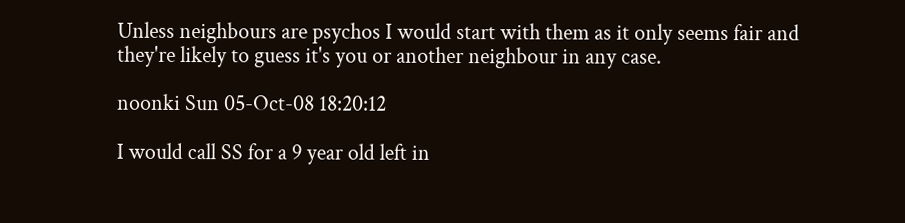Unless neighbours are psychos I would start with them as it only seems fair and they're likely to guess it's you or another neighbour in any case.

noonki Sun 05-Oct-08 18:20:12

I would call SS for a 9 year old left in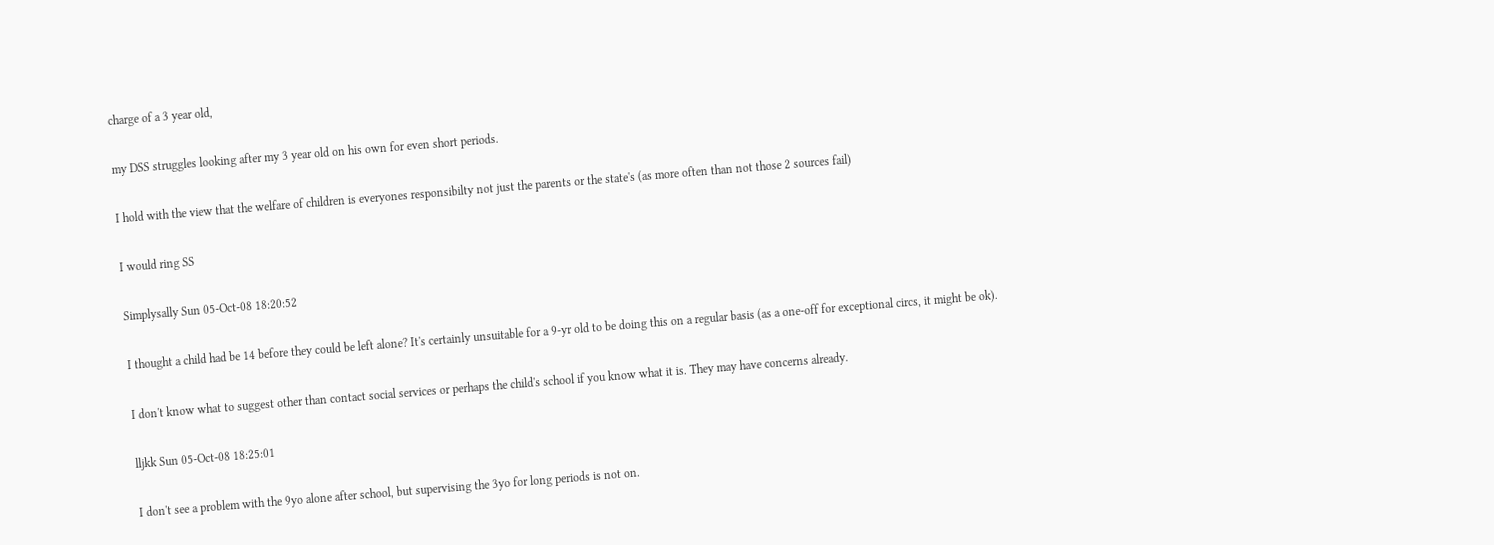charge of a 3 year old,

my DSS struggles looking after my 3 year old on his own for even short periods.

I hold with the view that the welfare of children is everyones responsibilty not just the parents or the state's (as more often than not those 2 sources fail)

I would ring SS

Simplysally Sun 05-Oct-08 18:20:52

I thought a child had be 14 before they could be left alone? It's certainly unsuitable for a 9-yr old to be doing this on a regular basis (as a one-off for exceptional circs, it might be ok).

I don't know what to suggest other than contact social services or perhaps the child's school if you know what it is. They may have concerns already.

lljkk Sun 05-Oct-08 18:25:01

I don't see a problem with the 9yo alone after school, but supervising the 3yo for long periods is not on.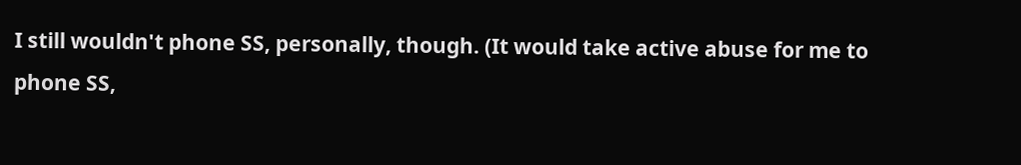I still wouldn't phone SS, personally, though. (It would take active abuse for me to phone SS,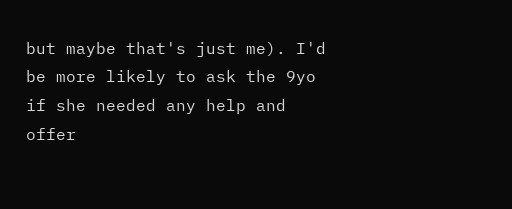but maybe that's just me). I'd be more likely to ask the 9yo if she needed any help and offer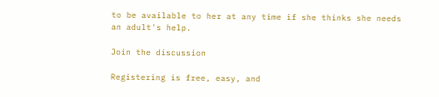to be available to her at any time if she thinks she needs an adult's help.

Join the discussion

Registering is free, easy, and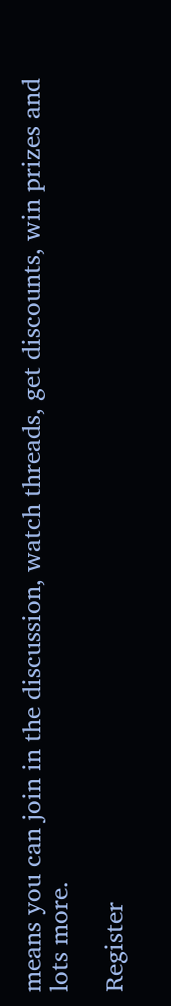means you can join in the discussion, watch threads, get discounts, win prizes and lots more.

Register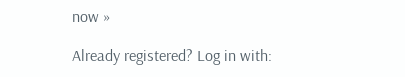now »

Already registered? Log in with: